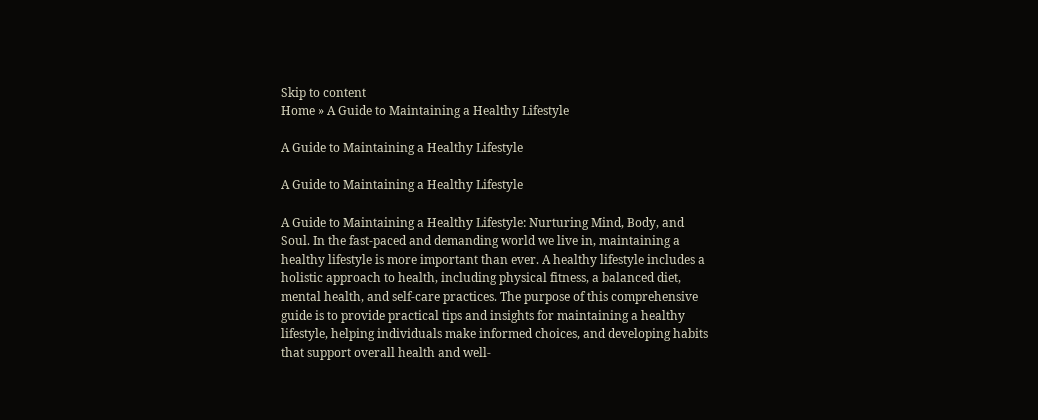Skip to content
Home » A Guide to Maintaining a Healthy Lifestyle

A Guide to Maintaining a Healthy Lifestyle

A Guide to Maintaining a Healthy Lifestyle

A Guide to Maintaining a Healthy Lifestyle: Nurturing Mind, Body, and Soul. In the fast-paced and demanding world we live in, maintaining a healthy lifestyle is more important than ever. A healthy lifestyle includes a holistic approach to health, including physical fitness, a balanced diet, mental health, and self-care practices. The purpose of this comprehensive guide is to provide practical tips and insights for maintaining a healthy lifestyle, helping individuals make informed choices, and developing habits that support overall health and well-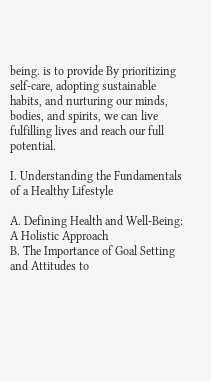being. is to provide By prioritizing self-care, adopting sustainable habits, and nurturing our minds, bodies, and spirits, we can live fulfilling lives and reach our full potential.

I. Understanding the Fundamentals of a Healthy Lifestyle

A. Defining Health and Well-Being: A Holistic Approach
B. The Importance of Goal Setting and Attitudes to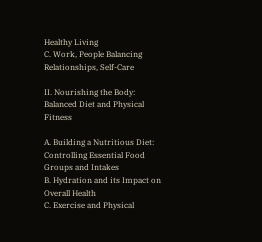Healthy Living
C. Work, People Balancing Relationships, Self-Care

II. Nourishing the Body: Balanced Diet and Physical Fitness

A. Building a Nutritious Diet: Controlling Essential Food Groups and Intakes
B. Hydration and its Impact on Overall Health
C. Exercise and Physical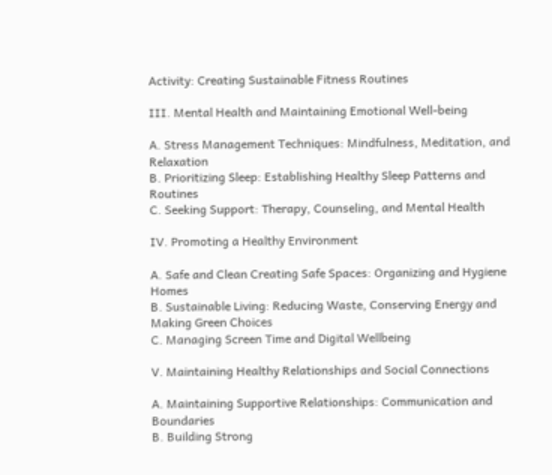Activity: Creating Sustainable Fitness Routines

III. Mental Health and Maintaining Emotional Well-being

A. Stress Management Techniques: Mindfulness, Meditation, and Relaxation
B. Prioritizing Sleep: Establishing Healthy Sleep Patterns and Routines
C. Seeking Support: Therapy, Counseling, and Mental Health

IV. Promoting a Healthy Environment

A. Safe and Clean Creating Safe Spaces: Organizing and Hygiene Homes
B. Sustainable Living: Reducing Waste, Conserving Energy and Making Green Choices
C. Managing Screen Time and Digital Wellbeing

V. Maintaining Healthy Relationships and Social Connections

A. Maintaining Supportive Relationships: Communication and Boundaries
B. Building Strong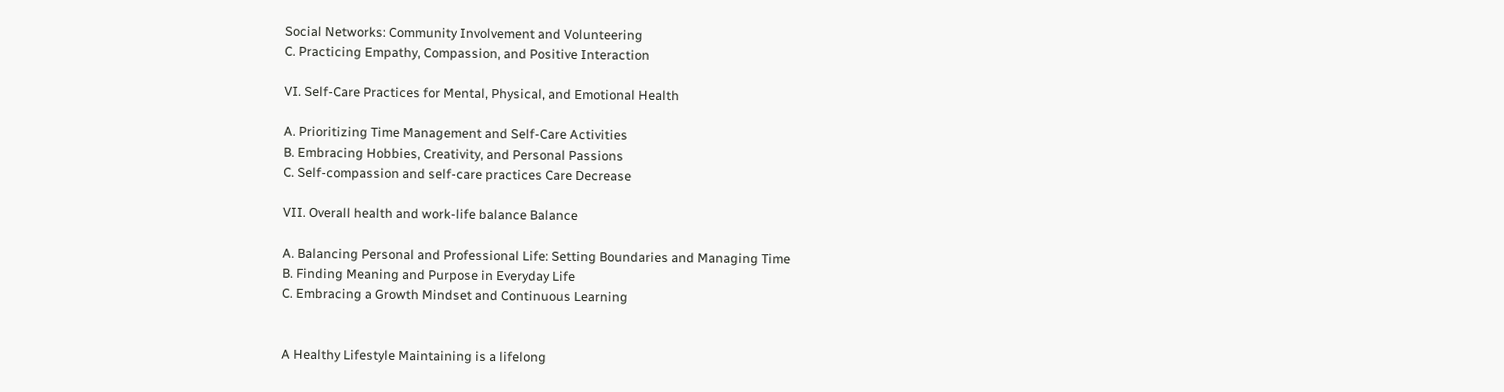Social Networks: Community Involvement and Volunteering
C. Practicing Empathy, Compassion, and Positive Interaction

VI. Self-Care Practices for Mental, Physical, and Emotional Health

A. Prioritizing Time Management and Self-Care Activities
B. Embracing Hobbies, Creativity, and Personal Passions
C. Self-compassion and self-care practices Care Decrease

VII. Overall health and work-life balance Balance

A. Balancing Personal and Professional Life: Setting Boundaries and Managing Time
B. Finding Meaning and Purpose in Everyday Life
C. Embracing a Growth Mindset and Continuous Learning


A Healthy Lifestyle Maintaining is a lifelong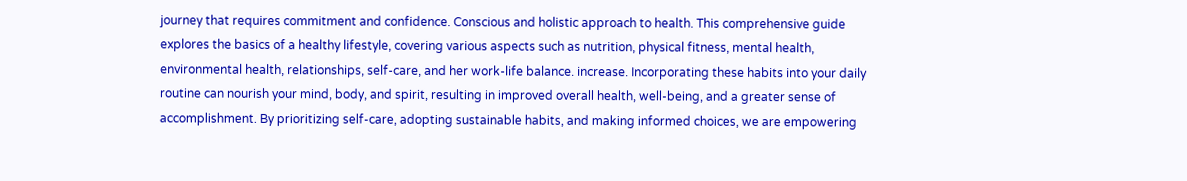journey that requires commitment and confidence. Conscious and holistic approach to health. This comprehensive guide explores the basics of a healthy lifestyle, covering various aspects such as nutrition, physical fitness, mental health, environmental health, relationships, self-care, and her work-life balance. increase. Incorporating these habits into your daily routine can nourish your mind, body, and spirit, resulting in improved overall health, well-being, and a greater sense of accomplishment. By prioritizing self-care, adopting sustainable habits, and making informed choices, we are empowering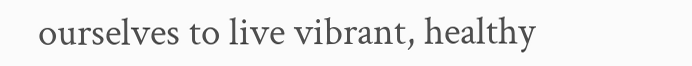ourselves to live vibrant, healthy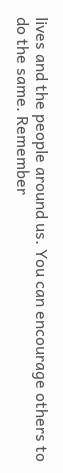lives and the people around us. You can encourage others to do the same. Remember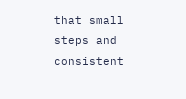that small steps and consistent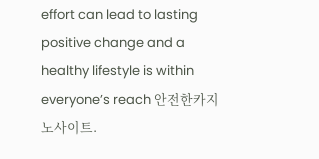effort can lead to lasting positive change and a healthy lifestyle is within everyone’s reach 안전한카지노사이트.